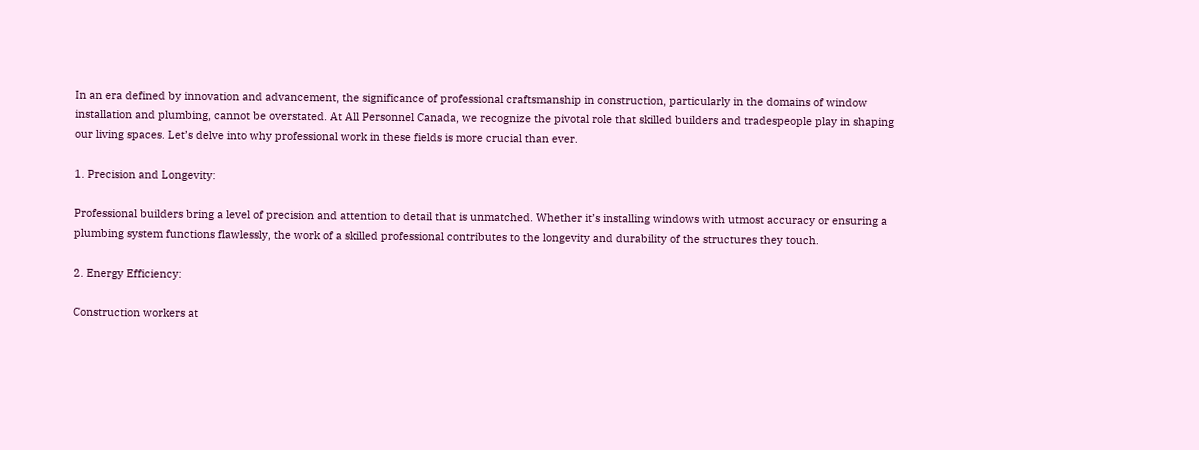In an era defined by innovation and advancement, the significance of professional craftsmanship in construction, particularly in the domains of window installation and plumbing, cannot be overstated. At All Personnel Canada, we recognize the pivotal role that skilled builders and tradespeople play in shaping our living spaces. Let’s delve into why professional work in these fields is more crucial than ever.

1. Precision and Longevity:

Professional builders bring a level of precision and attention to detail that is unmatched. Whether it’s installing windows with utmost accuracy or ensuring a plumbing system functions flawlessly, the work of a skilled professional contributes to the longevity and durability of the structures they touch.

2. Energy Efficiency:

Construction workers at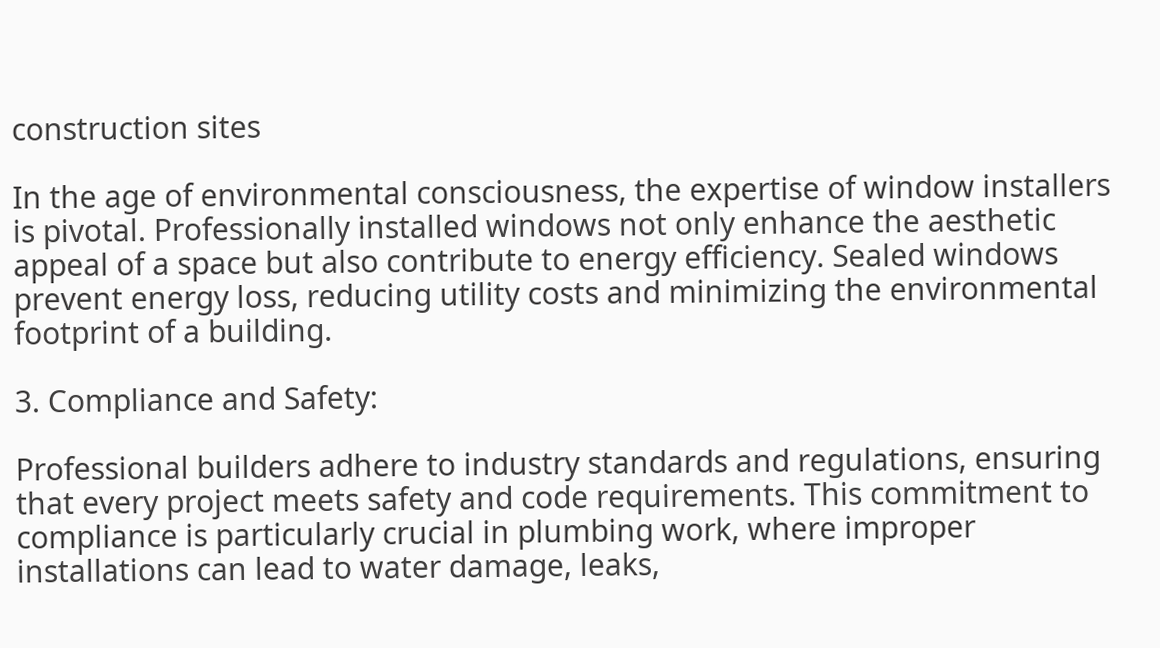construction sites

In the age of environmental consciousness, the expertise of window installers is pivotal. Professionally installed windows not only enhance the aesthetic appeal of a space but also contribute to energy efficiency. Sealed windows prevent energy loss, reducing utility costs and minimizing the environmental footprint of a building.

3. Compliance and Safety:

Professional builders adhere to industry standards and regulations, ensuring that every project meets safety and code requirements. This commitment to compliance is particularly crucial in plumbing work, where improper installations can lead to water damage, leaks,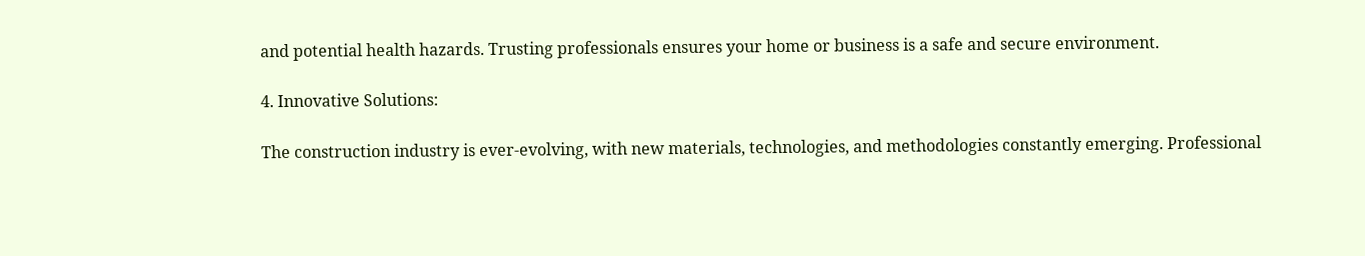and potential health hazards. Trusting professionals ensures your home or business is a safe and secure environment.

4. Innovative Solutions:

The construction industry is ever-evolving, with new materials, technologies, and methodologies constantly emerging. Professional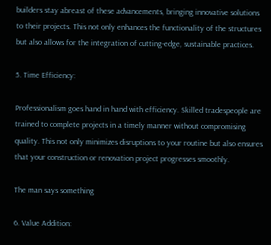builders stay abreast of these advancements, bringing innovative solutions to their projects. This not only enhances the functionality of the structures but also allows for the integration of cutting-edge, sustainable practices.

5. Time Efficiency:

Professionalism goes hand in hand with efficiency. Skilled tradespeople are trained to complete projects in a timely manner without compromising quality. This not only minimizes disruptions to your routine but also ensures that your construction or renovation project progresses smoothly.

The man says something

6. Value Addition: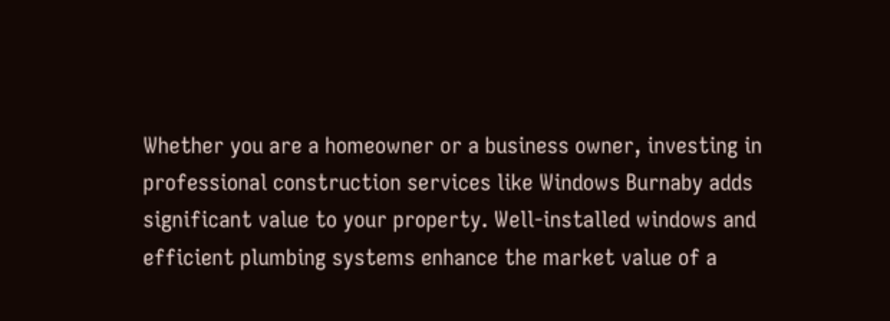Whether you are a homeowner or a business owner, investing in professional construction services like Windows Burnaby adds significant value to your property. Well-installed windows and efficient plumbing systems enhance the market value of a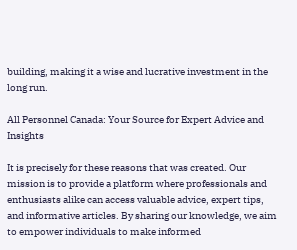building, making it a wise and lucrative investment in the long run.

All Personnel Canada: Your Source for Expert Advice and Insights

It is precisely for these reasons that was created. Our mission is to provide a platform where professionals and enthusiasts alike can access valuable advice, expert tips, and informative articles. By sharing our knowledge, we aim to empower individuals to make informed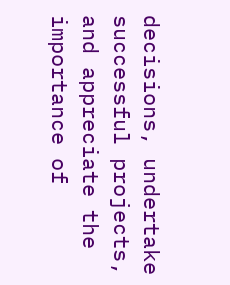decisions, undertake successful projects, and appreciate the importance of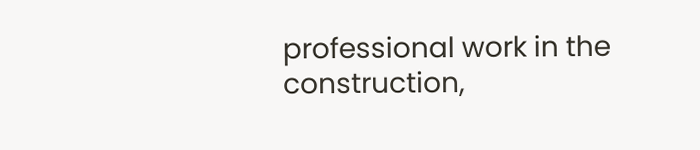professional work in the construction,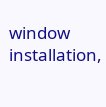window installation,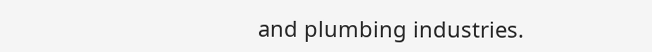and plumbing industries.